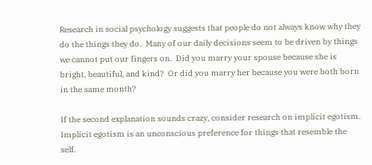Research in social psychology suggests that people do not always know why they do the things they do.  Many of our daily decisions seem to be driven by things we cannot put our fingers on.  Did you marry your spouse because she is bright, beautiful, and kind?  Or did you marry her because you were both born in the same month?

If the second explanation sounds crazy, consider research on implicit egotism.  Implicit egotism is an unconscious preference for things that resemble the self.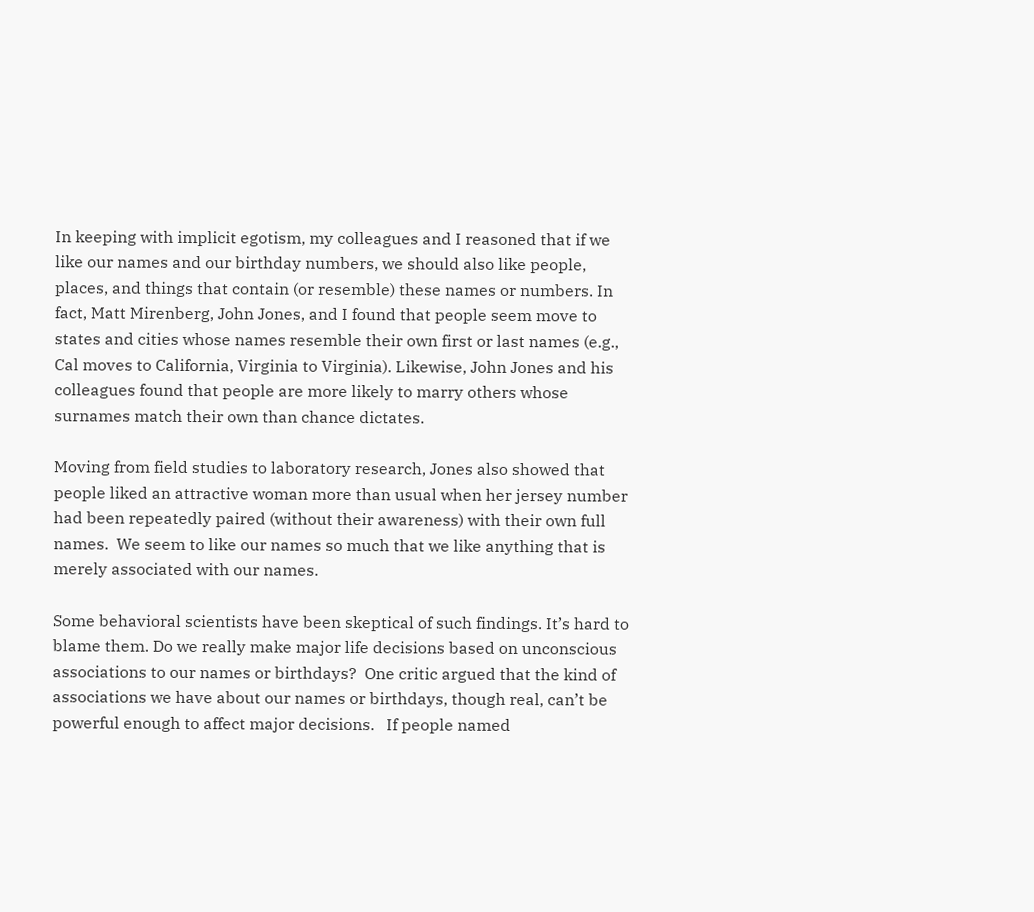In keeping with implicit egotism, my colleagues and I reasoned that if we like our names and our birthday numbers, we should also like people, places, and things that contain (or resemble) these names or numbers. In fact, Matt Mirenberg, John Jones, and I found that people seem move to states and cities whose names resemble their own first or last names (e.g., Cal moves to California, Virginia to Virginia). Likewise, John Jones and his colleagues found that people are more likely to marry others whose surnames match their own than chance dictates.

Moving from field studies to laboratory research, Jones also showed that people liked an attractive woman more than usual when her jersey number had been repeatedly paired (without their awareness) with their own full names.  We seem to like our names so much that we like anything that is merely associated with our names.

Some behavioral scientists have been skeptical of such findings. It’s hard to blame them. Do we really make major life decisions based on unconscious associations to our names or birthdays?  One critic argued that the kind of associations we have about our names or birthdays, though real, can’t be powerful enough to affect major decisions.   If people named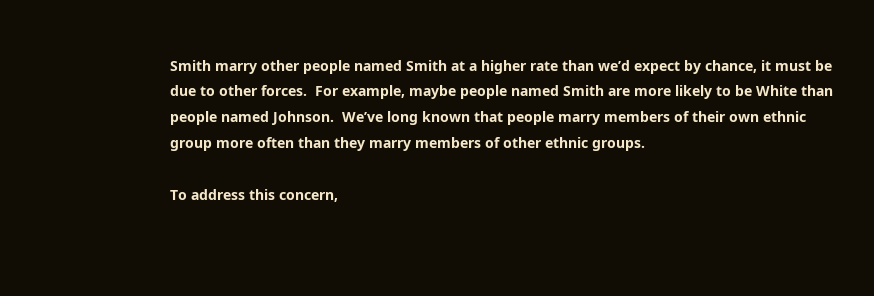Smith marry other people named Smith at a higher rate than we’d expect by chance, it must be due to other forces.  For example, maybe people named Smith are more likely to be White than people named Johnson.  We’ve long known that people marry members of their own ethnic group more often than they marry members of other ethnic groups.

To address this concern,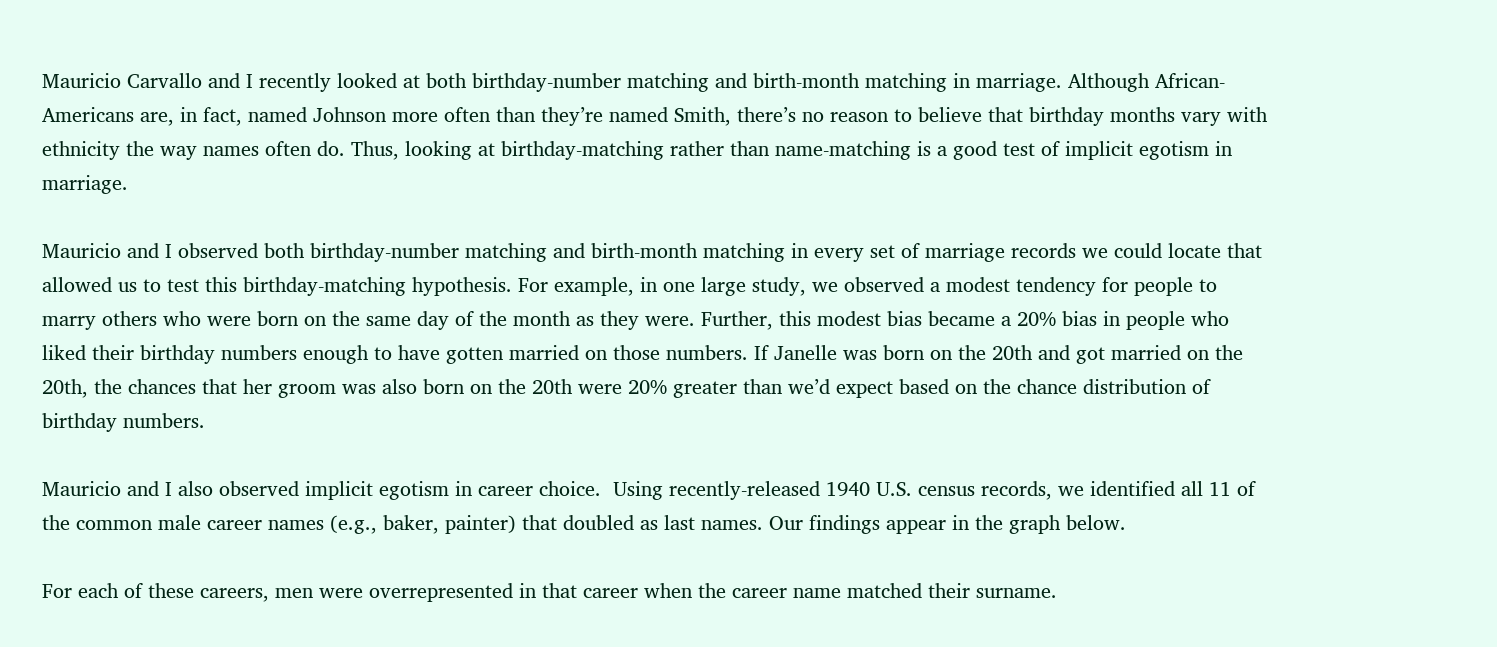Mauricio Carvallo and I recently looked at both birthday-number matching and birth-month matching in marriage. Although African-Americans are, in fact, named Johnson more often than they’re named Smith, there’s no reason to believe that birthday months vary with ethnicity the way names often do. Thus, looking at birthday-matching rather than name-matching is a good test of implicit egotism in marriage.

Mauricio and I observed both birthday-number matching and birth-month matching in every set of marriage records we could locate that allowed us to test this birthday-matching hypothesis. For example, in one large study, we observed a modest tendency for people to marry others who were born on the same day of the month as they were. Further, this modest bias became a 20% bias in people who liked their birthday numbers enough to have gotten married on those numbers. If Janelle was born on the 20th and got married on the 20th, the chances that her groom was also born on the 20th were 20% greater than we’d expect based on the chance distribution of birthday numbers.

Mauricio and I also observed implicit egotism in career choice.  Using recently-released 1940 U.S. census records, we identified all 11 of the common male career names (e.g., baker, painter) that doubled as last names. Our findings appear in the graph below.

For each of these careers, men were overrepresented in that career when the career name matched their surname.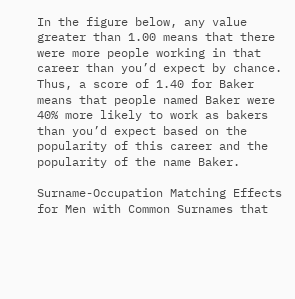In the figure below, any value greater than 1.00 means that there were more people working in that career than you’d expect by chance.  Thus, a score of 1.40 for Baker means that people named Baker were 40% more likely to work as bakers than you’d expect based on the popularity of this career and the popularity of the name Baker.

Surname-Occupation Matching Effects for Men with Common Surnames that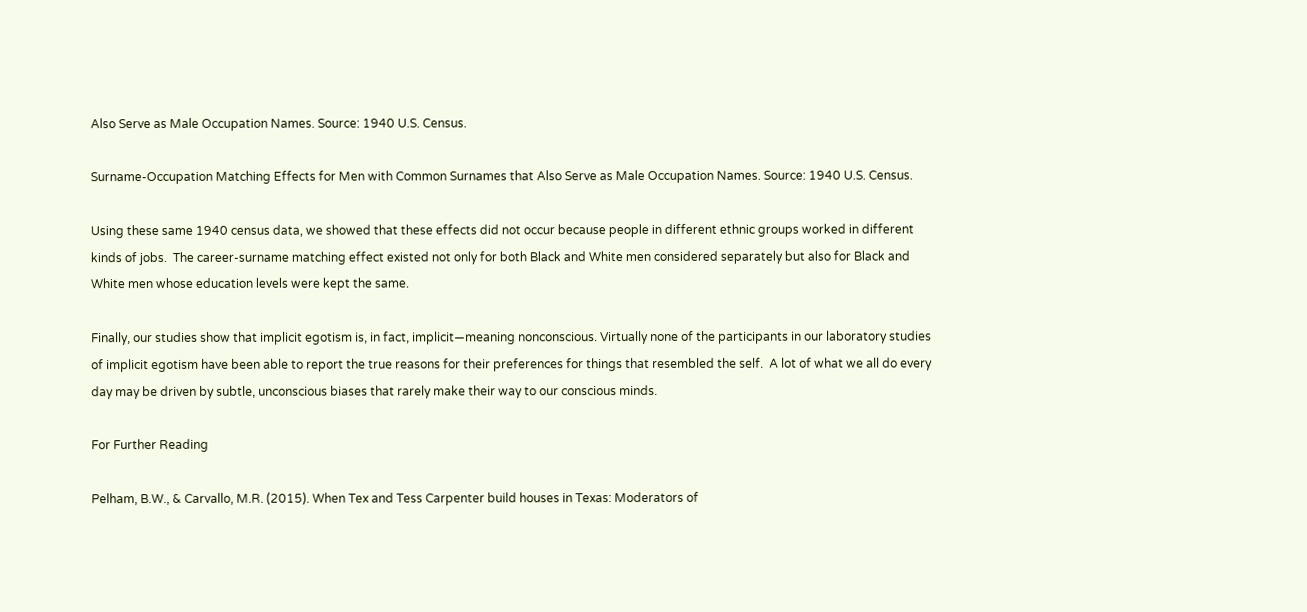Also Serve as Male Occupation Names. Source: 1940 U.S. Census.

Surname-Occupation Matching Effects for Men with Common Surnames that Also Serve as Male Occupation Names. Source: 1940 U.S. Census.

Using these same 1940 census data, we showed that these effects did not occur because people in different ethnic groups worked in different kinds of jobs.  The career-surname matching effect existed not only for both Black and White men considered separately but also for Black and White men whose education levels were kept the same.

Finally, our studies show that implicit egotism is, in fact, implicit—meaning nonconscious. Virtually none of the participants in our laboratory studies of implicit egotism have been able to report the true reasons for their preferences for things that resembled the self.  A lot of what we all do every day may be driven by subtle, unconscious biases that rarely make their way to our conscious minds.

For Further Reading

Pelham, B.W., & Carvallo, M.R. (2015). When Tex and Tess Carpenter build houses in Texas: Moderators of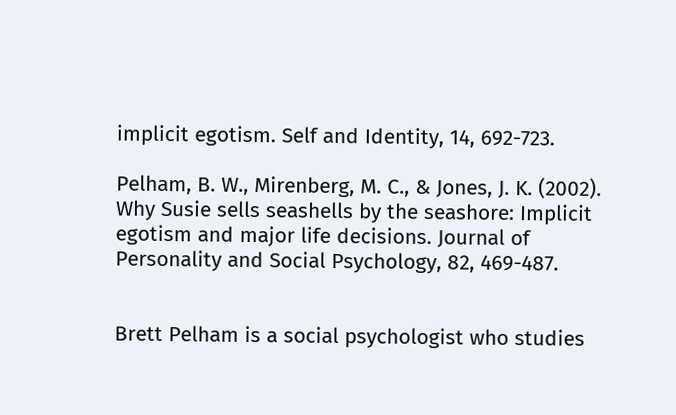implicit egotism. Self and Identity, 14, 692-723.

Pelham, B. W., Mirenberg, M. C., & Jones, J. K. (2002).  Why Susie sells seashells by the seashore: Implicit egotism and major life decisions. Journal of Personality and Social Psychology, 82, 469-487.


Brett Pelham is a social psychologist who studies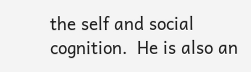the self and social cognition.  He is also an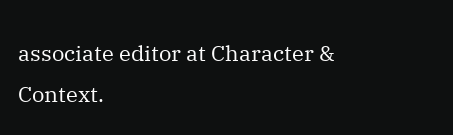associate editor at Character & Context.